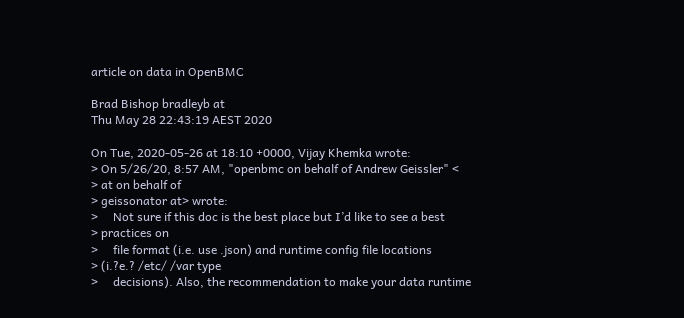article on data in OpenBMC

Brad Bishop bradleyb at
Thu May 28 22:43:19 AEST 2020

On Tue, 2020-05-26 at 18:10 +0000, Vijay Khemka wrote:
> On 5/26/20, 8:57 AM, "openbmc on behalf of Andrew Geissler" <
> at on behalf of
> geissonator at> wrote:
>     Not sure if this doc is the best place but I’d like to see a best
> practices on
>     file format (i.e. use .json) and runtime config file locations
> (i.?e.? /etc/ /var type
>     decisions). Also, the recommendation to make your data runtime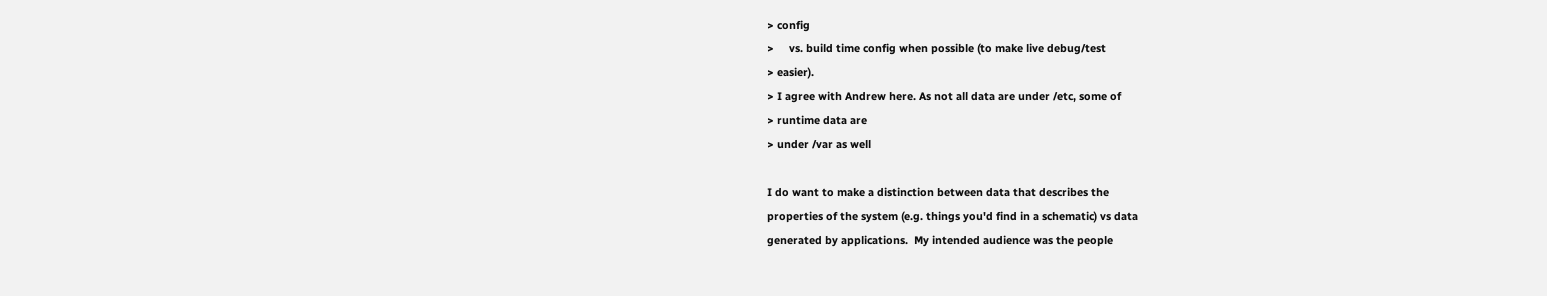> config
>     vs. build time config when possible (to make live debug/test
> easier).
> I agree with Andrew here. As not all data are under /etc, some of
> runtime data are
> under /var as well

I do want to make a distinction between data that describes the
properties of the system (e.g. things you'd find in a schematic) vs data
generated by applications.  My intended audience was the people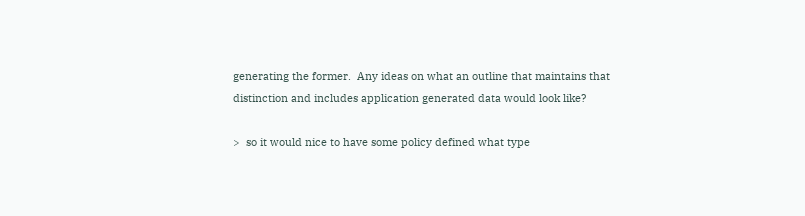generating the former.  Any ideas on what an outline that maintains that
distinction and includes application generated data would look like?

>  so it would nice to have some policy defined what type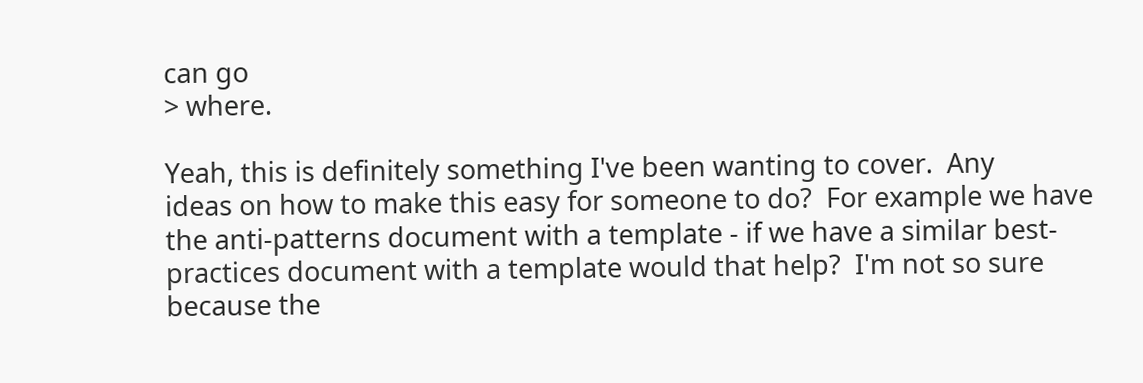can go
> where.

Yeah, this is definitely something I've been wanting to cover.  Any
ideas on how to make this easy for someone to do?  For example we have
the anti-patterns document with a template - if we have a similar best-
practices document with a template would that help?  I'm not so sure
because the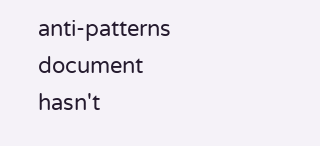anti-patterns document hasn't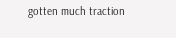gotten much traction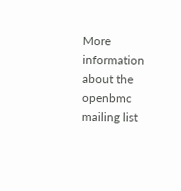More information about the openbmc mailing list